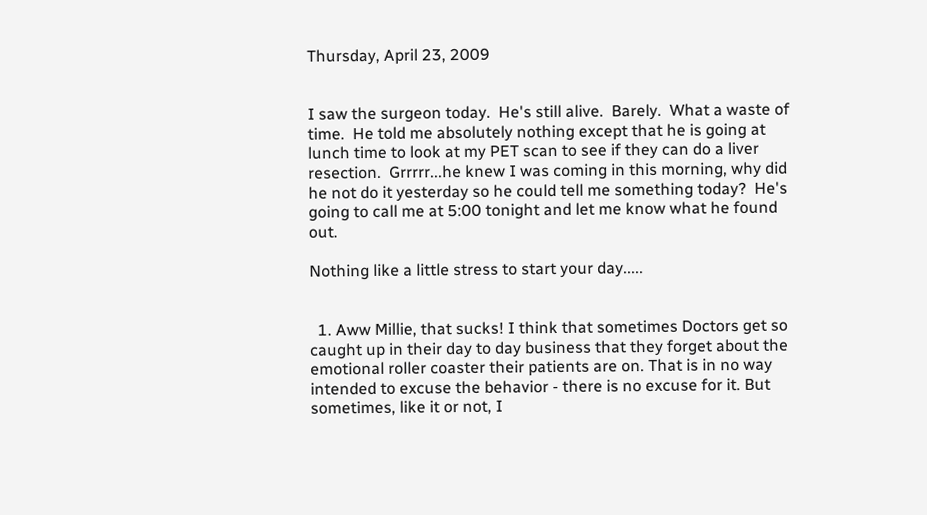Thursday, April 23, 2009


I saw the surgeon today.  He's still alive.  Barely.  What a waste of time.  He told me absolutely nothing except that he is going at lunch time to look at my PET scan to see if they can do a liver resection.  Grrrrr...he knew I was coming in this morning, why did he not do it yesterday so he could tell me something today?  He's going to call me at 5:00 tonight and let me know what he found out.

Nothing like a little stress to start your day.....


  1. Aww Millie, that sucks! I think that sometimes Doctors get so caught up in their day to day business that they forget about the emotional roller coaster their patients are on. That is in no way intended to excuse the behavior - there is no excuse for it. But sometimes, like it or not, I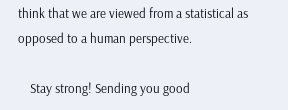think that we are viewed from a statistical as opposed to a human perspective.

    Stay strong! Sending you good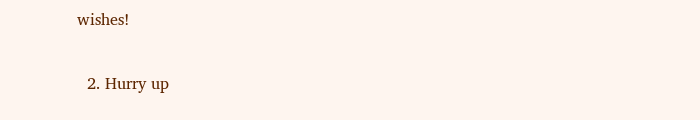wishes!

  2. Hurry up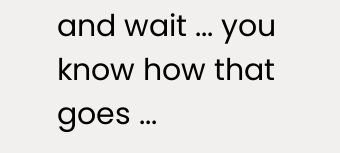and wait ... you know how that goes ...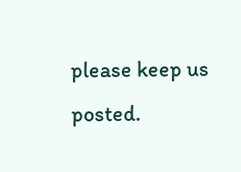please keep us posted.